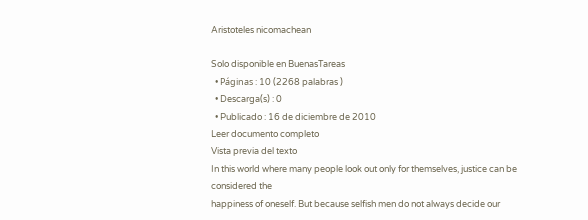Aristoteles nicomachean

Solo disponible en BuenasTareas
  • Páginas : 10 (2268 palabras )
  • Descarga(s) : 0
  • Publicado : 16 de diciembre de 2010
Leer documento completo
Vista previa del texto
In this world where many people look out only for themselves, justice can be considered the
happiness of oneself. But because selfish men do not always decide our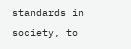standards in society, to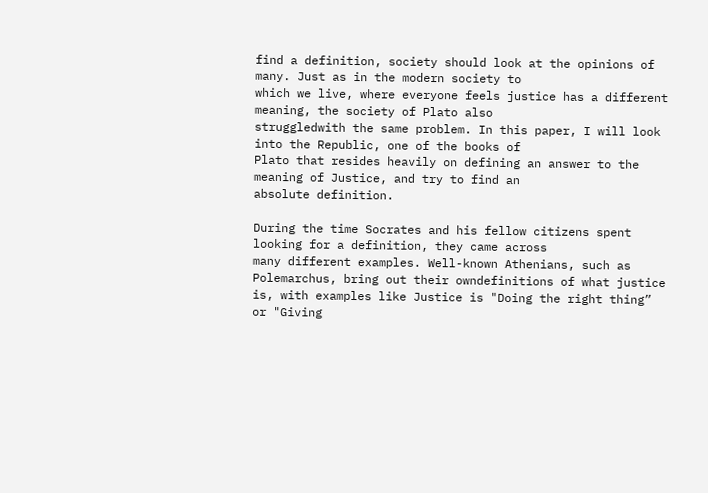find a definition, society should look at the opinions of many. Just as in the modern society to
which we live, where everyone feels justice has a different meaning, the society of Plato also
struggledwith the same problem. In this paper, I will look into the Republic, one of the books of
Plato that resides heavily on defining an answer to the meaning of Justice, and try to find an
absolute definition.

During the time Socrates and his fellow citizens spent looking for a definition, they came across
many different examples. Well-known Athenians, such as Polemarchus, bring out their owndefinitions of what justice is, with examples like Justice is "Doing the right thing” or "Giving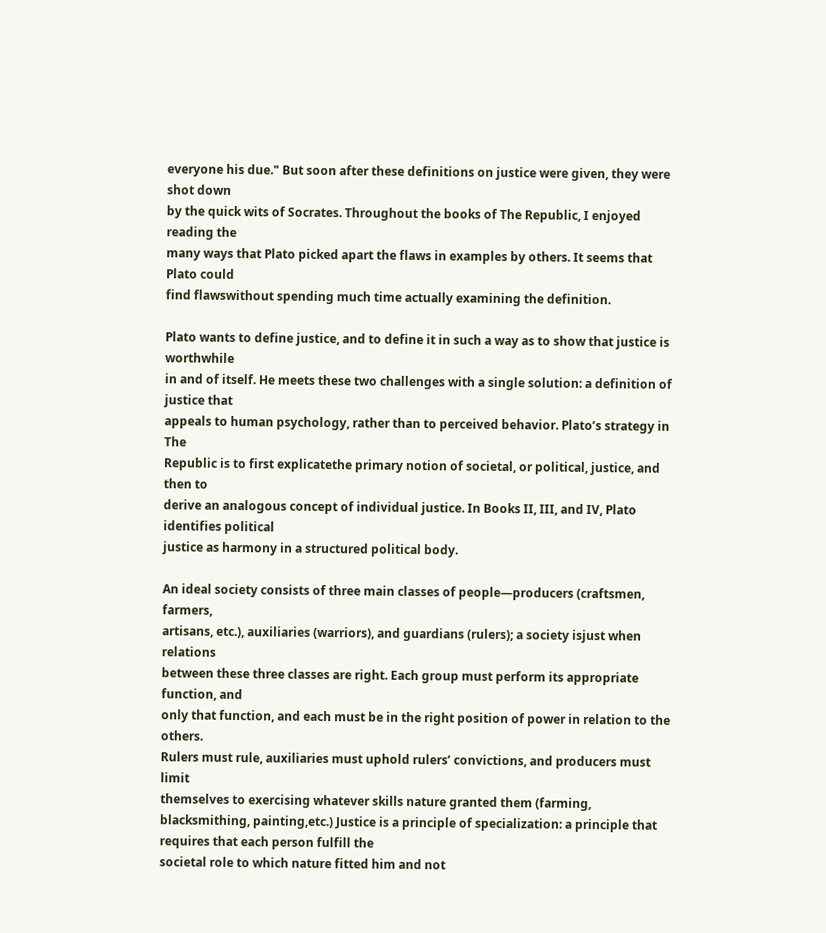everyone his due." But soon after these definitions on justice were given, they were shot down
by the quick wits of Socrates. Throughout the books of The Republic, I enjoyed reading the
many ways that Plato picked apart the flaws in examples by others. It seems that Plato could
find flawswithout spending much time actually examining the definition.

Plato wants to define justice, and to define it in such a way as to show that justice is worthwhile
in and of itself. He meets these two challenges with a single solution: a definition of justice that
appeals to human psychology, rather than to perceived behavior. Plato’s strategy in The
Republic is to first explicatethe primary notion of societal, or political, justice, and then to
derive an analogous concept of individual justice. In Books II, III, and IV, Plato identifies political
justice as harmony in a structured political body.

An ideal society consists of three main classes of people—producers (craftsmen, farmers,
artisans, etc.), auxiliaries (warriors), and guardians (rulers); a society isjust when relations
between these three classes are right. Each group must perform its appropriate function, and
only that function, and each must be in the right position of power in relation to the others.
Rulers must rule, auxiliaries must uphold rulers’ convictions, and producers must limit
themselves to exercising whatever skills nature granted them (farming, blacksmithing, painting,etc.) Justice is a principle of specialization: a principle that requires that each person fulfill the
societal role to which nature fitted him and not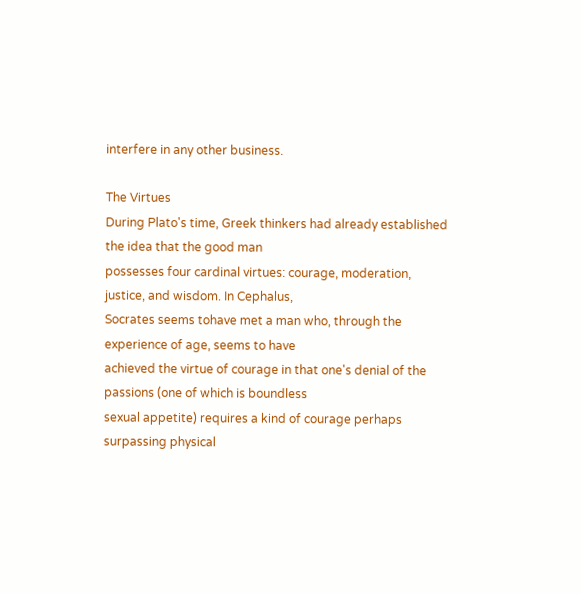interfere in any other business.

The Virtues
During Plato's time, Greek thinkers had already established the idea that the good man
possesses four cardinal virtues: courage, moderation, justice, and wisdom. In Cephalus,
Socrates seems tohave met a man who, through the experience of age, seems to have
achieved the virtue of courage in that one's denial of the passions (one of which is boundless
sexual appetite) requires a kind of courage perhaps surpassing physical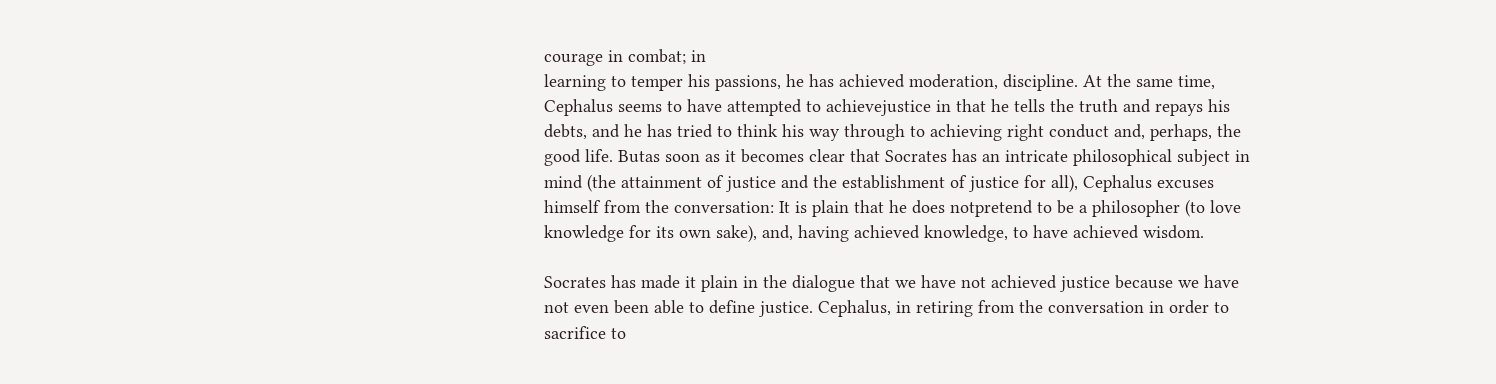courage in combat; in
learning to temper his passions, he has achieved moderation, discipline. At the same time,
Cephalus seems to have attempted to achievejustice in that he tells the truth and repays his
debts, and he has tried to think his way through to achieving right conduct and, perhaps, the
good life. Butas soon as it becomes clear that Socrates has an intricate philosophical subject in
mind (the attainment of justice and the establishment of justice for all), Cephalus excuses
himself from the conversation: It is plain that he does notpretend to be a philosopher (to love
knowledge for its own sake), and, having achieved knowledge, to have achieved wisdom.

Socrates has made it plain in the dialogue that we have not achieved justice because we have
not even been able to define justice. Cephalus, in retiring from the conversation in order to
sacrifice to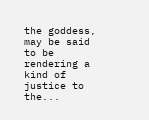the goddess, may be said to be rendering a kind of justice to the...